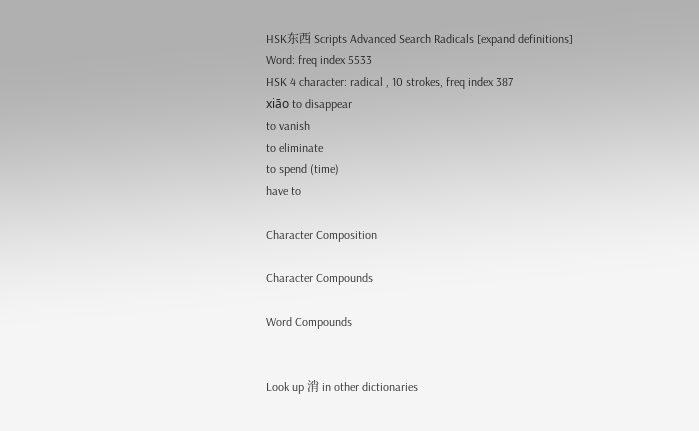HSK东西 Scripts Advanced Search Radicals [expand definitions]
Word: freq index 5533
HSK 4 character: radical , 10 strokes, freq index 387
xiāo to disappear
to vanish
to eliminate
to spend (time)
have to

Character Composition

Character Compounds

Word Compounds


Look up 消 in other dictionaries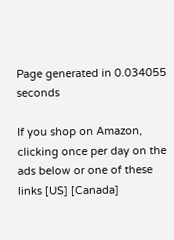Page generated in 0.034055 seconds

If you shop on Amazon, clicking once per day on the ads below or one of these links [US] [Canada]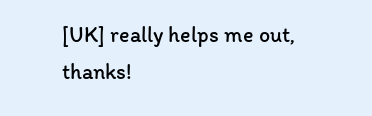[UK] really helps me out, thanks!